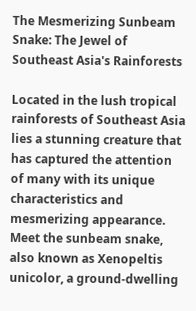The Mesmerizing Sunbeam Snake: The Jewel of Southeast Asia's Rainforests

Located in the lush tropical rainforests of Southeast Asia lies a stunning creature that has captured the attention of many with its unique characteristics and mesmerizing appearance. Meet the sunbeam snake, also known as Xenopeltis unicolor, a ground-dwelling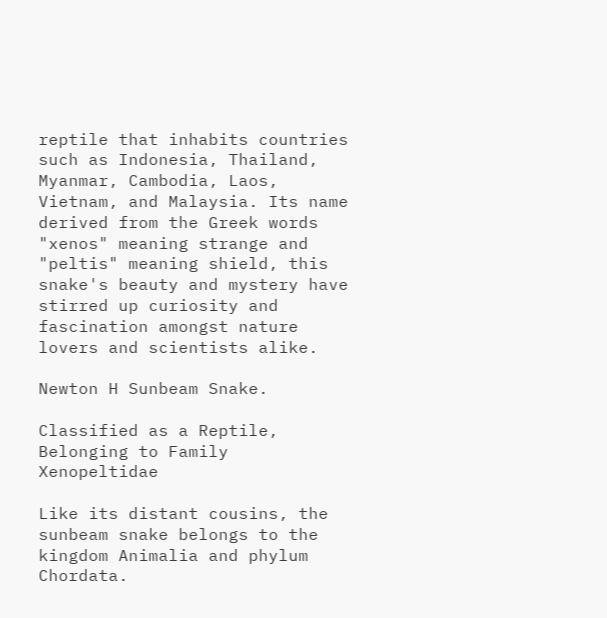reptile that inhabits countries such as Indonesia, Thailand, Myanmar, Cambodia, Laos, Vietnam, and Malaysia. Its name derived from the Greek words "xenos" meaning strange and "peltis" meaning shield, this snake's beauty and mystery have stirred up curiosity and fascination amongst nature lovers and scientists alike.

Newton H Sunbeam Snake.

Classified as a Reptile, Belonging to Family Xenopeltidae

Like its distant cousins, the sunbeam snake belongs to the kingdom Animalia and phylum Chordata.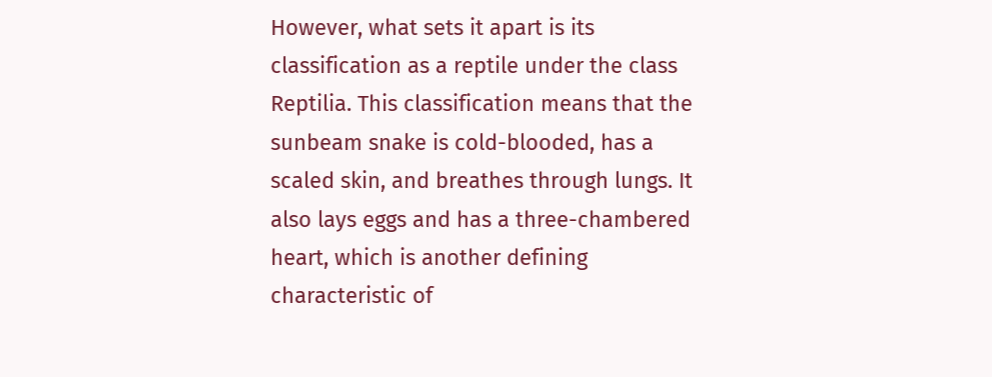However, what sets it apart is its classification as a reptile under the class Reptilia. This classification means that the sunbeam snake is cold-blooded, has a scaled skin, and breathes through lungs. It also lays eggs and has a three-chambered heart, which is another defining characteristic of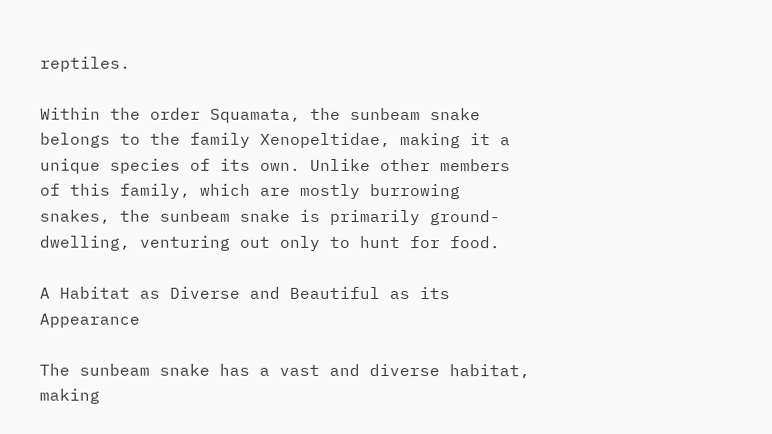reptiles.

Within the order Squamata, the sunbeam snake belongs to the family Xenopeltidae, making it a unique species of its own. Unlike other members of this family, which are mostly burrowing snakes, the sunbeam snake is primarily ground-dwelling, venturing out only to hunt for food.

A Habitat as Diverse and Beautiful as its Appearance

The sunbeam snake has a vast and diverse habitat, making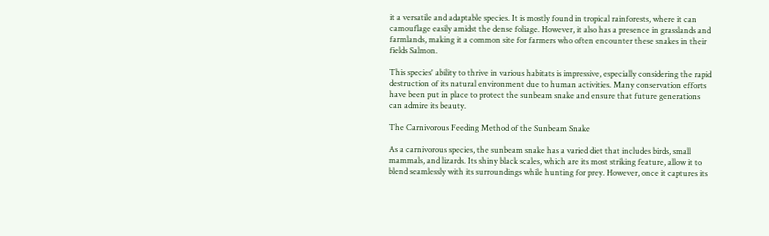it a versatile and adaptable species. It is mostly found in tropical rainforests, where it can camouflage easily amidst the dense foliage. However, it also has a presence in grasslands and farmlands, making it a common site for farmers who often encounter these snakes in their fields Salmon.

This species' ability to thrive in various habitats is impressive, especially considering the rapid destruction of its natural environment due to human activities. Many conservation efforts have been put in place to protect the sunbeam snake and ensure that future generations can admire its beauty.

The Carnivorous Feeding Method of the Sunbeam Snake

As a carnivorous species, the sunbeam snake has a varied diet that includes birds, small mammals, and lizards. Its shiny black scales, which are its most striking feature, allow it to blend seamlessly with its surroundings while hunting for prey. However, once it captures its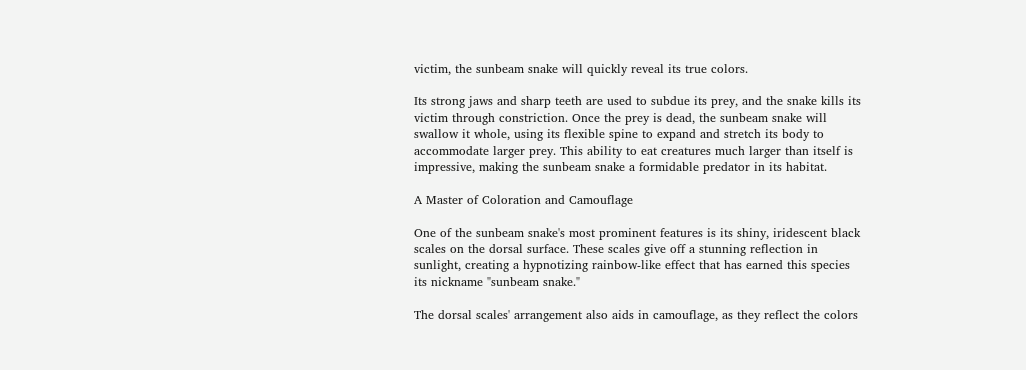victim, the sunbeam snake will quickly reveal its true colors.

Its strong jaws and sharp teeth are used to subdue its prey, and the snake kills its victim through constriction. Once the prey is dead, the sunbeam snake will swallow it whole, using its flexible spine to expand and stretch its body to accommodate larger prey. This ability to eat creatures much larger than itself is impressive, making the sunbeam snake a formidable predator in its habitat.

A Master of Coloration and Camouflage

One of the sunbeam snake's most prominent features is its shiny, iridescent black scales on the dorsal surface. These scales give off a stunning reflection in sunlight, creating a hypnotizing rainbow-like effect that has earned this species its nickname "sunbeam snake."

The dorsal scales' arrangement also aids in camouflage, as they reflect the colors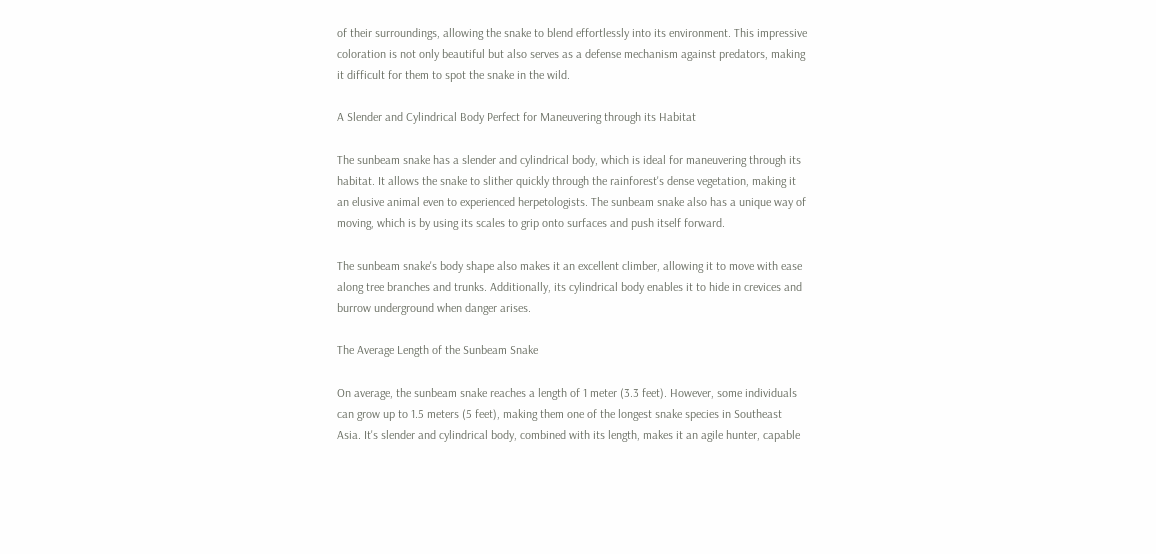of their surroundings, allowing the snake to blend effortlessly into its environment. This impressive coloration is not only beautiful but also serves as a defense mechanism against predators, making it difficult for them to spot the snake in the wild.

A Slender and Cylindrical Body Perfect for Maneuvering through its Habitat

The sunbeam snake has a slender and cylindrical body, which is ideal for maneuvering through its habitat. It allows the snake to slither quickly through the rainforest's dense vegetation, making it an elusive animal even to experienced herpetologists. The sunbeam snake also has a unique way of moving, which is by using its scales to grip onto surfaces and push itself forward.

The sunbeam snake's body shape also makes it an excellent climber, allowing it to move with ease along tree branches and trunks. Additionally, its cylindrical body enables it to hide in crevices and burrow underground when danger arises.

The Average Length of the Sunbeam Snake

On average, the sunbeam snake reaches a length of 1 meter (3.3 feet). However, some individuals can grow up to 1.5 meters (5 feet), making them one of the longest snake species in Southeast Asia. It's slender and cylindrical body, combined with its length, makes it an agile hunter, capable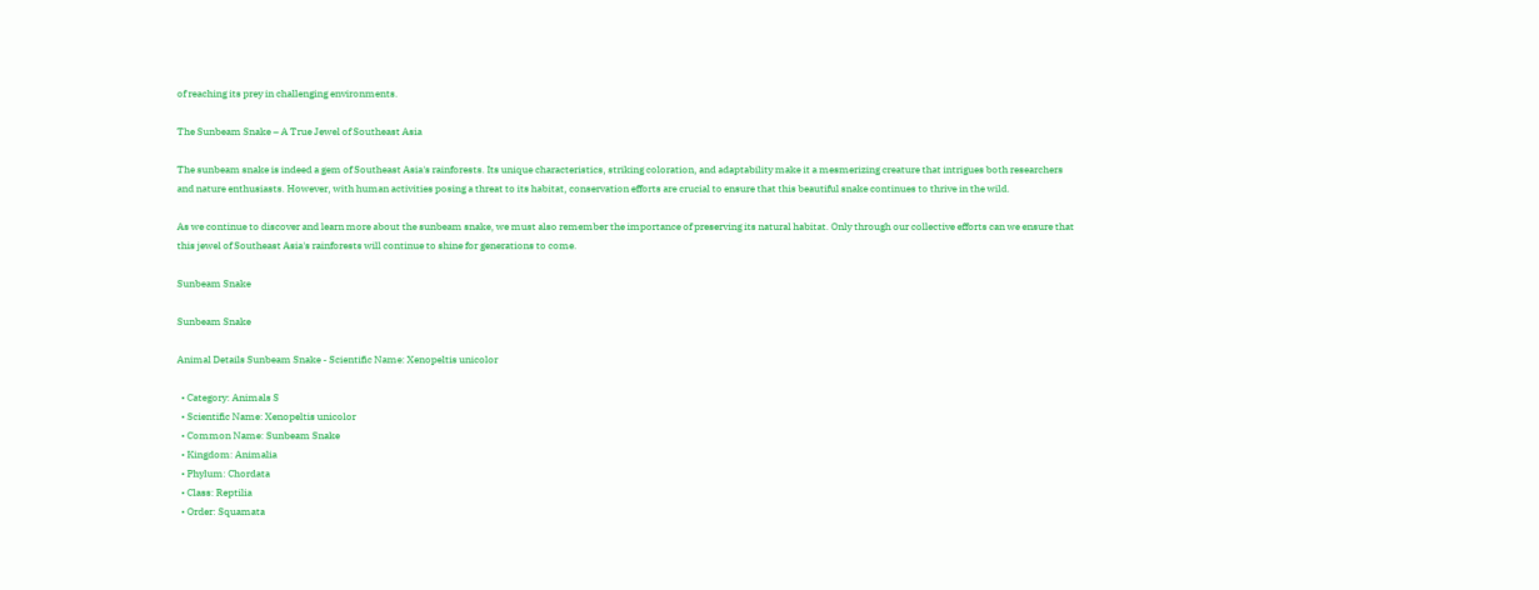of reaching its prey in challenging environments.

The Sunbeam Snake – A True Jewel of Southeast Asia

The sunbeam snake is indeed a gem of Southeast Asia's rainforests. Its unique characteristics, striking coloration, and adaptability make it a mesmerizing creature that intrigues both researchers and nature enthusiasts. However, with human activities posing a threat to its habitat, conservation efforts are crucial to ensure that this beautiful snake continues to thrive in the wild.

As we continue to discover and learn more about the sunbeam snake, we must also remember the importance of preserving its natural habitat. Only through our collective efforts can we ensure that this jewel of Southeast Asia's rainforests will continue to shine for generations to come.

Sunbeam Snake

Sunbeam Snake

Animal Details Sunbeam Snake - Scientific Name: Xenopeltis unicolor

  • Category: Animals S
  • Scientific Name: Xenopeltis unicolor
  • Common Name: Sunbeam Snake
  • Kingdom: Animalia
  • Phylum: Chordata
  • Class: Reptilia
  • Order: Squamata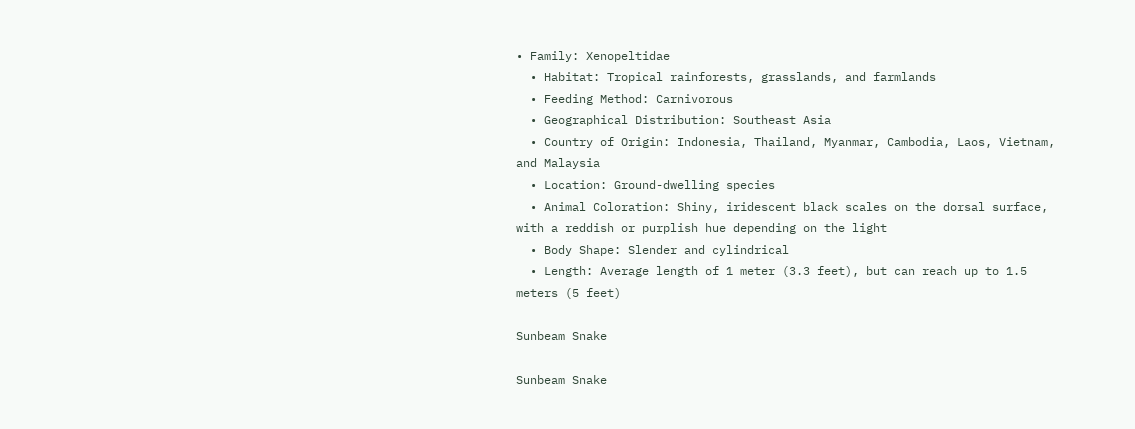• Family: Xenopeltidae
  • Habitat: Tropical rainforests, grasslands, and farmlands
  • Feeding Method: Carnivorous
  • Geographical Distribution: Southeast Asia
  • Country of Origin: Indonesia, Thailand, Myanmar, Cambodia, Laos, Vietnam, and Malaysia
  • Location: Ground-dwelling species
  • Animal Coloration: Shiny, iridescent black scales on the dorsal surface, with a reddish or purplish hue depending on the light
  • Body Shape: Slender and cylindrical
  • Length: Average length of 1 meter (3.3 feet), but can reach up to 1.5 meters (5 feet)

Sunbeam Snake

Sunbeam Snake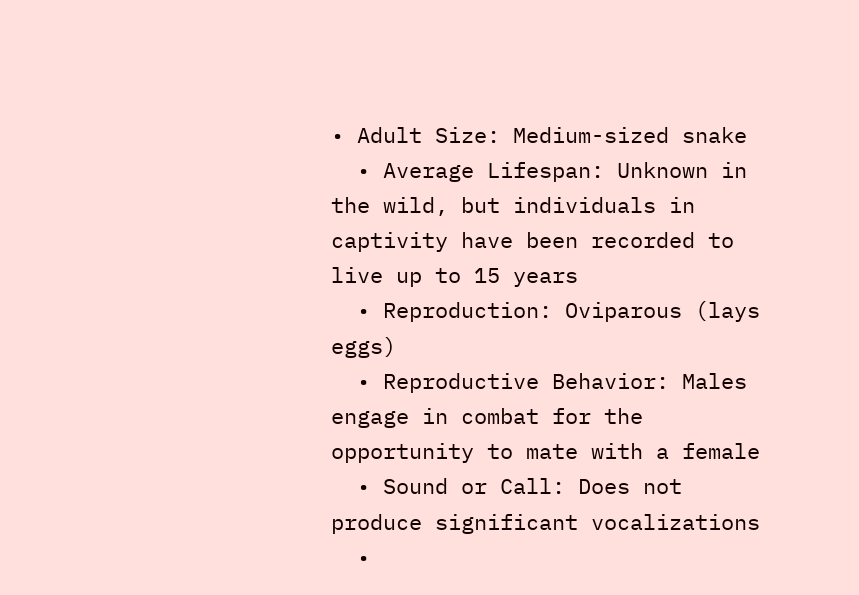• Adult Size: Medium-sized snake
  • Average Lifespan: Unknown in the wild, but individuals in captivity have been recorded to live up to 15 years
  • Reproduction: Oviparous (lays eggs)
  • Reproductive Behavior: Males engage in combat for the opportunity to mate with a female
  • Sound or Call: Does not produce significant vocalizations
  •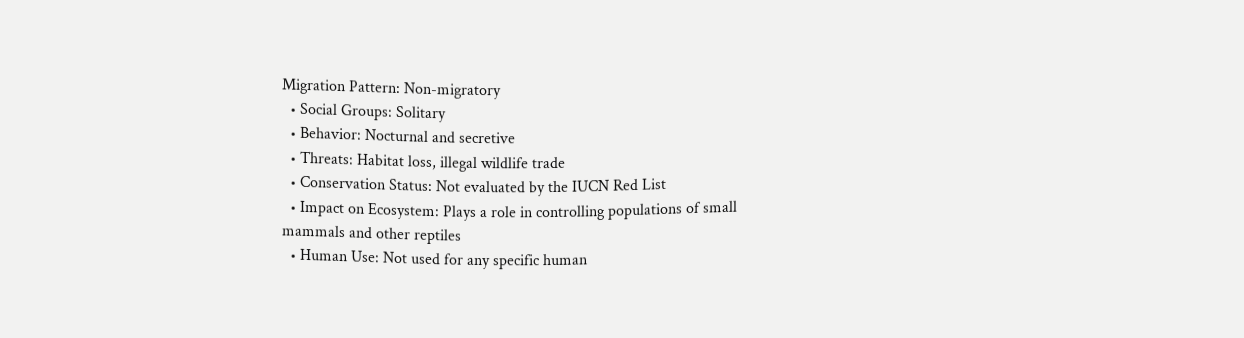Migration Pattern: Non-migratory
  • Social Groups: Solitary
  • Behavior: Nocturnal and secretive
  • Threats: Habitat loss, illegal wildlife trade
  • Conservation Status: Not evaluated by the IUCN Red List
  • Impact on Ecosystem: Plays a role in controlling populations of small mammals and other reptiles
  • Human Use: Not used for any specific human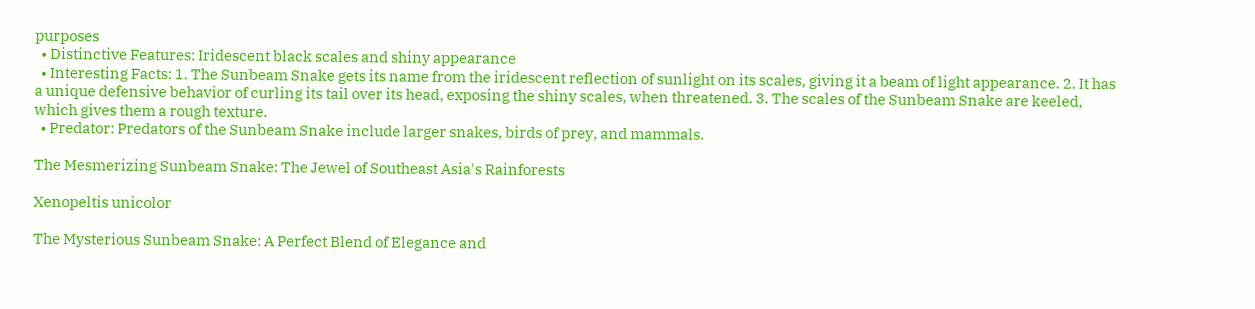purposes
  • Distinctive Features: Iridescent black scales and shiny appearance
  • Interesting Facts: 1. The Sunbeam Snake gets its name from the iridescent reflection of sunlight on its scales, giving it a beam of light appearance. 2. It has a unique defensive behavior of curling its tail over its head, exposing the shiny scales, when threatened. 3. The scales of the Sunbeam Snake are keeled, which gives them a rough texture.
  • Predator: Predators of the Sunbeam Snake include larger snakes, birds of prey, and mammals.

The Mesmerizing Sunbeam Snake: The Jewel of Southeast Asia's Rainforests

Xenopeltis unicolor

The Mysterious Sunbeam Snake: A Perfect Blend of Elegance and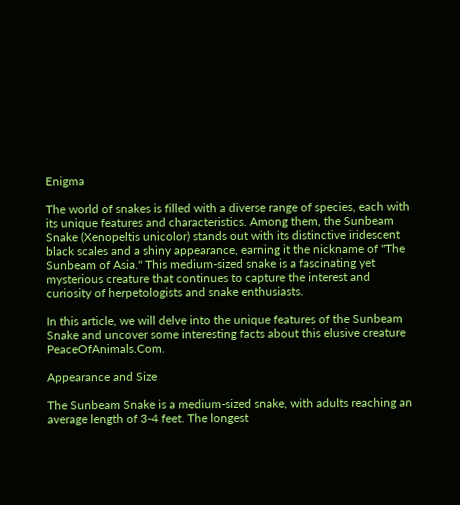Enigma

The world of snakes is filled with a diverse range of species, each with its unique features and characteristics. Among them, the Sunbeam Snake (Xenopeltis unicolor) stands out with its distinctive iridescent black scales and a shiny appearance, earning it the nickname of "The Sunbeam of Asia." This medium-sized snake is a fascinating yet mysterious creature that continues to capture the interest and curiosity of herpetologists and snake enthusiasts.

In this article, we will delve into the unique features of the Sunbeam Snake and uncover some interesting facts about this elusive creature PeaceOfAnimals.Com.

Appearance and Size

The Sunbeam Snake is a medium-sized snake, with adults reaching an average length of 3-4 feet. The longest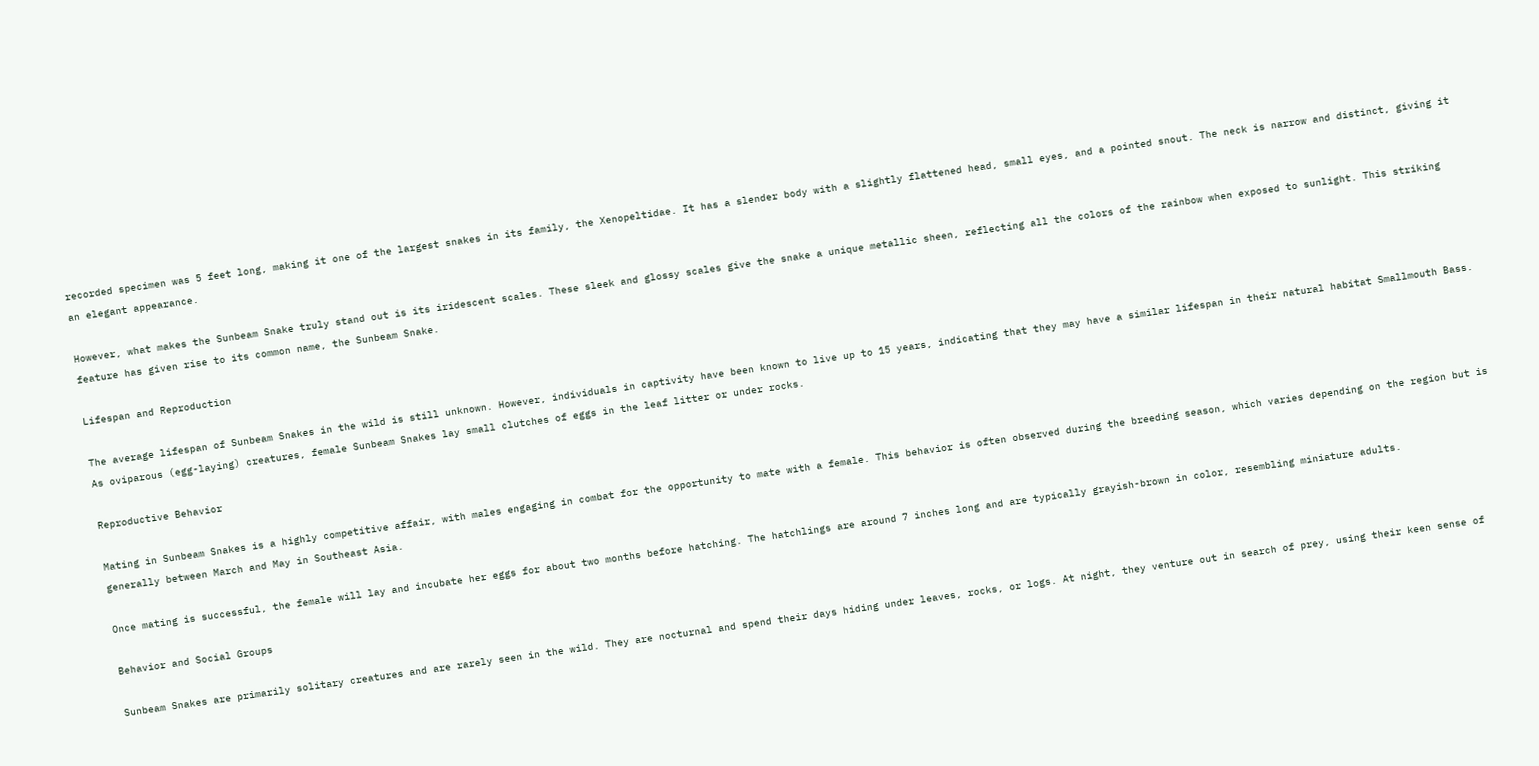recorded specimen was 5 feet long, making it one of the largest snakes in its family, the Xenopeltidae. It has a slender body with a slightly flattened head, small eyes, and a pointed snout. The neck is narrow and distinct, giving it an elegant appearance.

However, what makes the Sunbeam Snake truly stand out is its iridescent scales. These sleek and glossy scales give the snake a unique metallic sheen, reflecting all the colors of the rainbow when exposed to sunlight. This striking feature has given rise to its common name, the Sunbeam Snake.

Lifespan and Reproduction

The average lifespan of Sunbeam Snakes in the wild is still unknown. However, individuals in captivity have been known to live up to 15 years, indicating that they may have a similar lifespan in their natural habitat Smallmouth Bass. As oviparous (egg-laying) creatures, female Sunbeam Snakes lay small clutches of eggs in the leaf litter or under rocks.

Reproductive Behavior

Mating in Sunbeam Snakes is a highly competitive affair, with males engaging in combat for the opportunity to mate with a female. This behavior is often observed during the breeding season, which varies depending on the region but is generally between March and May in Southeast Asia.

Once mating is successful, the female will lay and incubate her eggs for about two months before hatching. The hatchlings are around 7 inches long and are typically grayish-brown in color, resembling miniature adults.

Behavior and Social Groups

Sunbeam Snakes are primarily solitary creatures and are rarely seen in the wild. They are nocturnal and spend their days hiding under leaves, rocks, or logs. At night, they venture out in search of prey, using their keen sense of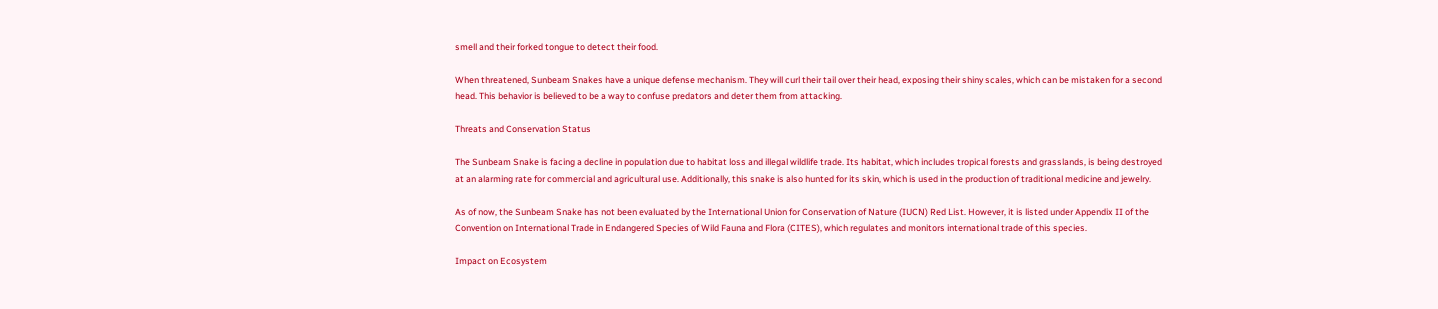smell and their forked tongue to detect their food.

When threatened, Sunbeam Snakes have a unique defense mechanism. They will curl their tail over their head, exposing their shiny scales, which can be mistaken for a second head. This behavior is believed to be a way to confuse predators and deter them from attacking.

Threats and Conservation Status

The Sunbeam Snake is facing a decline in population due to habitat loss and illegal wildlife trade. Its habitat, which includes tropical forests and grasslands, is being destroyed at an alarming rate for commercial and agricultural use. Additionally, this snake is also hunted for its skin, which is used in the production of traditional medicine and jewelry.

As of now, the Sunbeam Snake has not been evaluated by the International Union for Conservation of Nature (IUCN) Red List. However, it is listed under Appendix II of the Convention on International Trade in Endangered Species of Wild Fauna and Flora (CITES), which regulates and monitors international trade of this species.

Impact on Ecosystem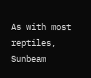As with most reptiles, Sunbeam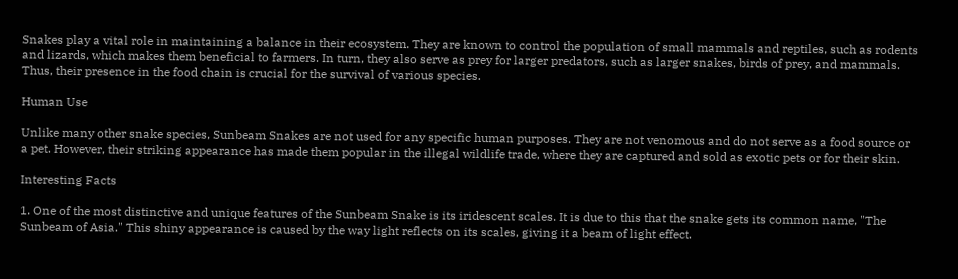Snakes play a vital role in maintaining a balance in their ecosystem. They are known to control the population of small mammals and reptiles, such as rodents and lizards, which makes them beneficial to farmers. In turn, they also serve as prey for larger predators, such as larger snakes, birds of prey, and mammals. Thus, their presence in the food chain is crucial for the survival of various species.

Human Use

Unlike many other snake species, Sunbeam Snakes are not used for any specific human purposes. They are not venomous and do not serve as a food source or a pet. However, their striking appearance has made them popular in the illegal wildlife trade, where they are captured and sold as exotic pets or for their skin.

Interesting Facts

1. One of the most distinctive and unique features of the Sunbeam Snake is its iridescent scales. It is due to this that the snake gets its common name, "The Sunbeam of Asia." This shiny appearance is caused by the way light reflects on its scales, giving it a beam of light effect.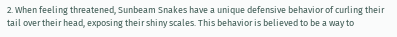2. When feeling threatened, Sunbeam Snakes have a unique defensive behavior of curling their tail over their head, exposing their shiny scales. This behavior is believed to be a way to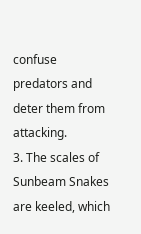confuse predators and deter them from attacking.
3. The scales of Sunbeam Snakes are keeled, which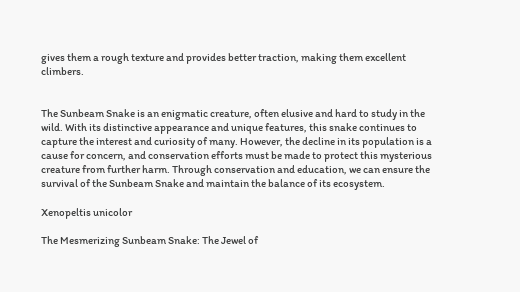gives them a rough texture and provides better traction, making them excellent climbers.


The Sunbeam Snake is an enigmatic creature, often elusive and hard to study in the wild. With its distinctive appearance and unique features, this snake continues to capture the interest and curiosity of many. However, the decline in its population is a cause for concern, and conservation efforts must be made to protect this mysterious creature from further harm. Through conservation and education, we can ensure the survival of the Sunbeam Snake and maintain the balance of its ecosystem.

Xenopeltis unicolor

The Mesmerizing Sunbeam Snake: The Jewel of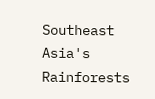Southeast Asia's Rainforests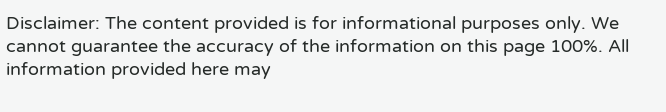Disclaimer: The content provided is for informational purposes only. We cannot guarantee the accuracy of the information on this page 100%. All information provided here may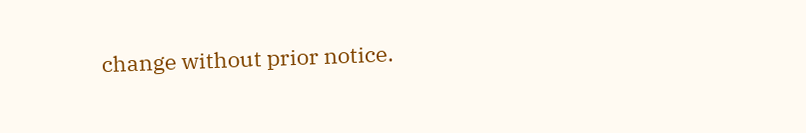change without prior notice.